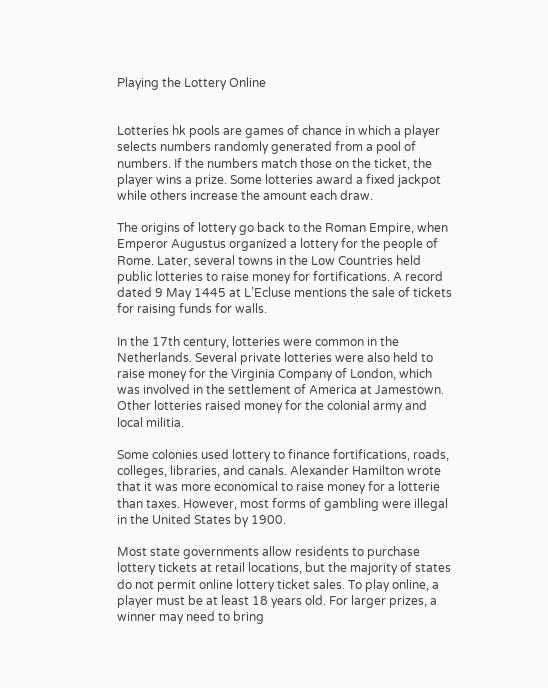Playing the Lottery Online


Lotteries hk pools are games of chance in which a player selects numbers randomly generated from a pool of numbers. If the numbers match those on the ticket, the player wins a prize. Some lotteries award a fixed jackpot while others increase the amount each draw.

The origins of lottery go back to the Roman Empire, when Emperor Augustus organized a lottery for the people of Rome. Later, several towns in the Low Countries held public lotteries to raise money for fortifications. A record dated 9 May 1445 at L’Ecluse mentions the sale of tickets for raising funds for walls.

In the 17th century, lotteries were common in the Netherlands. Several private lotteries were also held to raise money for the Virginia Company of London, which was involved in the settlement of America at Jamestown. Other lotteries raised money for the colonial army and local militia.

Some colonies used lottery to finance fortifications, roads, colleges, libraries, and canals. Alexander Hamilton wrote that it was more economical to raise money for a lotterie than taxes. However, most forms of gambling were illegal in the United States by 1900.

Most state governments allow residents to purchase lottery tickets at retail locations, but the majority of states do not permit online lottery ticket sales. To play online, a player must be at least 18 years old. For larger prizes, a winner may need to bring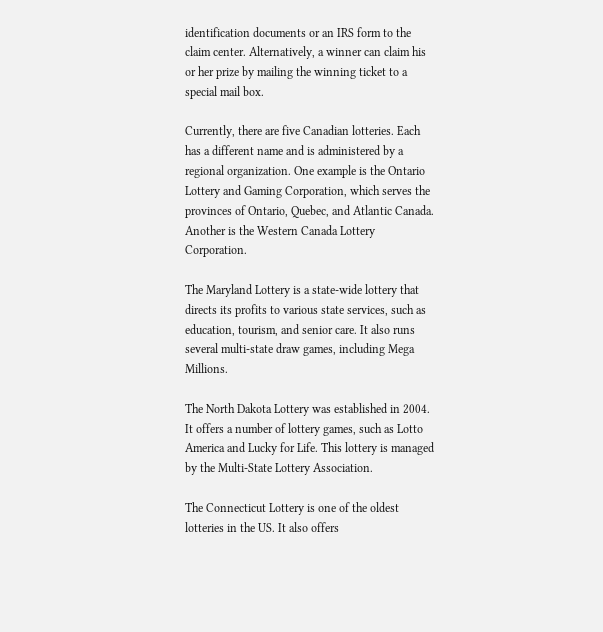identification documents or an IRS form to the claim center. Alternatively, a winner can claim his or her prize by mailing the winning ticket to a special mail box.

Currently, there are five Canadian lotteries. Each has a different name and is administered by a regional organization. One example is the Ontario Lottery and Gaming Corporation, which serves the provinces of Ontario, Quebec, and Atlantic Canada. Another is the Western Canada Lottery Corporation.

The Maryland Lottery is a state-wide lottery that directs its profits to various state services, such as education, tourism, and senior care. It also runs several multi-state draw games, including Mega Millions.

The North Dakota Lottery was established in 2004. It offers a number of lottery games, such as Lotto America and Lucky for Life. This lottery is managed by the Multi-State Lottery Association.

The Connecticut Lottery is one of the oldest lotteries in the US. It also offers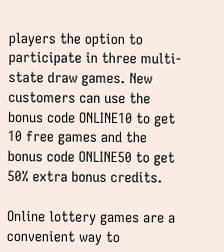players the option to participate in three multi-state draw games. New customers can use the bonus code ONLINE10 to get 10 free games and the bonus code ONLINE50 to get 50% extra bonus credits.

Online lottery games are a convenient way to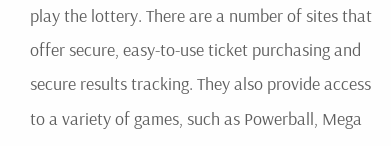play the lottery. There are a number of sites that offer secure, easy-to-use ticket purchasing and secure results tracking. They also provide access to a variety of games, such as Powerball, Mega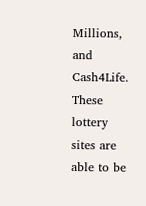Millions, and Cash4Life. These lottery sites are able to be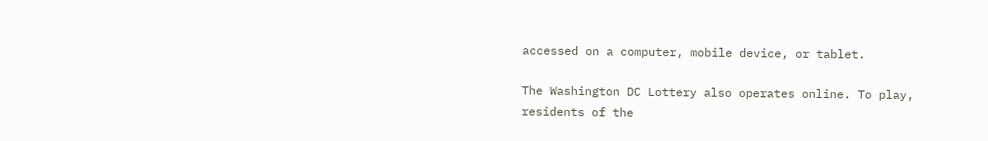accessed on a computer, mobile device, or tablet.

The Washington DC Lottery also operates online. To play, residents of the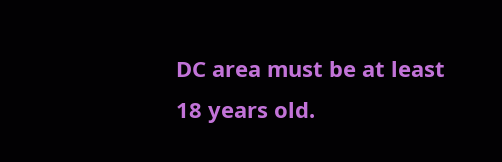DC area must be at least 18 years old.